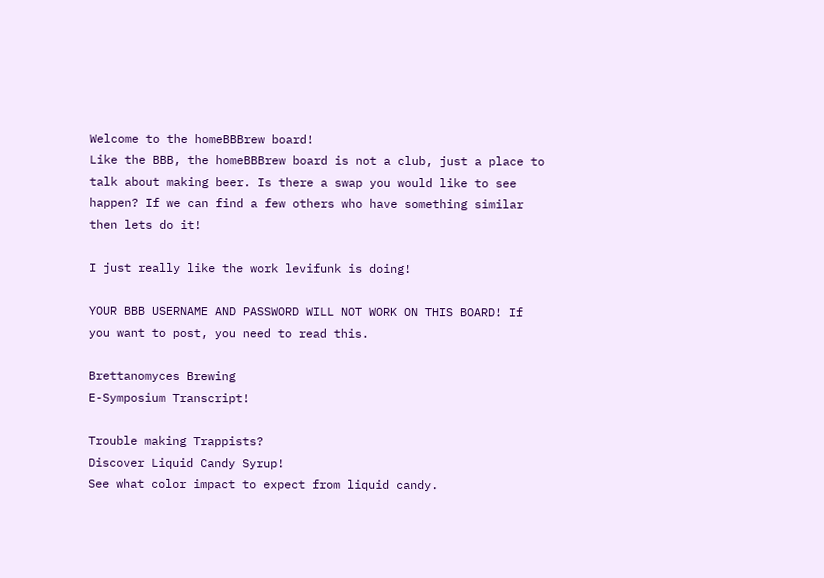Welcome to the homeBBBrew board!
Like the BBB, the homeBBBrew board is not a club, just a place to talk about making beer. Is there a swap you would like to see happen? If we can find a few others who have something similar then lets do it!

I just really like the work levifunk is doing!

YOUR BBB USERNAME AND PASSWORD WILL NOT WORK ON THIS BOARD! If you want to post, you need to read this.

Brettanomyces Brewing
E-Symposium Transcript!

Trouble making Trappists?
Discover Liquid Candy Syrup!
See what color impact to expect from liquid candy.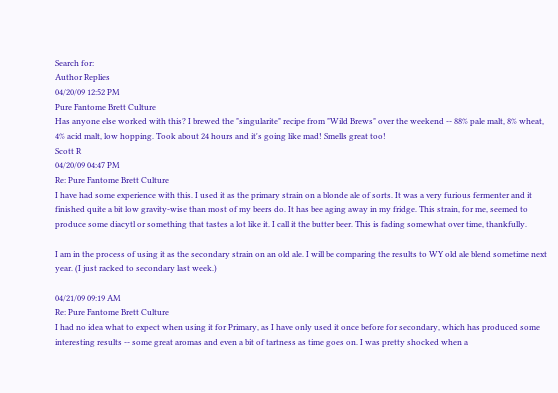Search for:
Author Replies
04/20/09 12:52 PM
Pure Fantome Brett Culture
Has anyone else worked with this? I brewed the "singularite" recipe from "Wild Brews" over the weekend -- 88% pale malt, 8% wheat, 4% acid malt, low hopping. Took about 24 hours and it's going like mad! Smells great too!
Scott R
04/20/09 04:47 PM
Re: Pure Fantome Brett Culture
I have had some experience with this. I used it as the primary strain on a blonde ale of sorts. It was a very furious fermenter and it finished quite a bit low gravity-wise than most of my beers do. It has bee aging away in my fridge. This strain, for me, seemed to produce some diacytl or something that tastes a lot like it. I call it the butter beer. This is fading somewhat over time, thankfully.

I am in the process of using it as the secondary strain on an old ale. I will be comparing the results to WY old ale blend sometime next year. (I just racked to secondary last week.)

04/21/09 09:19 AM
Re: Pure Fantome Brett Culture
I had no idea what to expect when using it for Primary, as I have only used it once before for secondary, which has produced some interesting results -- some great aromas and even a bit of tartness as time goes on. I was pretty shocked when a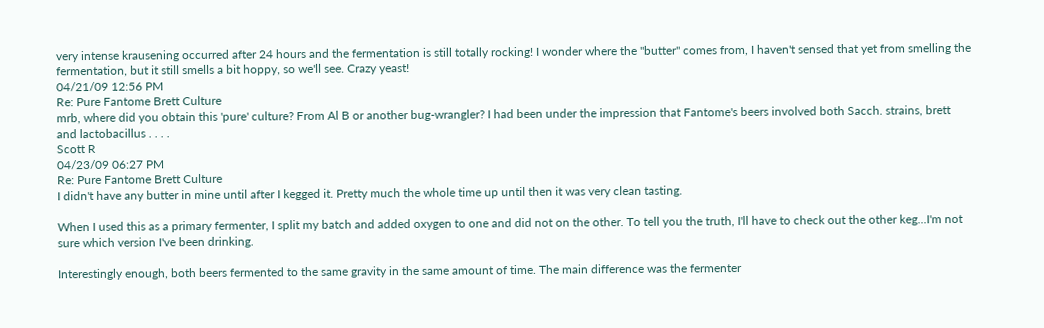very intense krausening occurred after 24 hours and the fermentation is still totally rocking! I wonder where the "butter" comes from, I haven't sensed that yet from smelling the fermentation, but it still smells a bit hoppy, so we'll see. Crazy yeast!
04/21/09 12:56 PM
Re: Pure Fantome Brett Culture
mrb, where did you obtain this 'pure' culture? From Al B or another bug-wrangler? I had been under the impression that Fantome's beers involved both Sacch. strains, brett and lactobacillus . . . .
Scott R
04/23/09 06:27 PM
Re: Pure Fantome Brett Culture
I didn't have any butter in mine until after I kegged it. Pretty much the whole time up until then it was very clean tasting.

When I used this as a primary fermenter, I split my batch and added oxygen to one and did not on the other. To tell you the truth, I'll have to check out the other keg...I'm not sure which version I've been drinking.

Interestingly enough, both beers fermented to the same gravity in the same amount of time. The main difference was the fermenter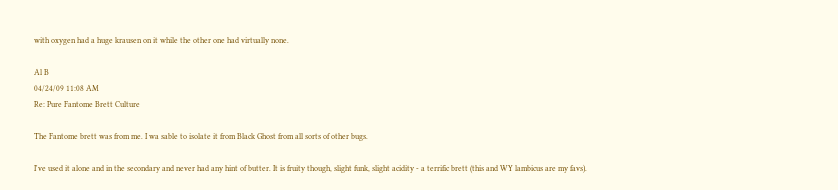with oxygen had a huge krausen on it while the other one had virtually none.

Al B
04/24/09 11:08 AM
Re: Pure Fantome Brett Culture

The Fantome brett was from me. I wa sable to isolate it from Black Ghost from all sorts of other bugs.

I've used it alone and in the secondary and never had any hint of butter. It is fruity though, slight funk, slight acidity - a terrific brett (this and WY lambicus are my favs).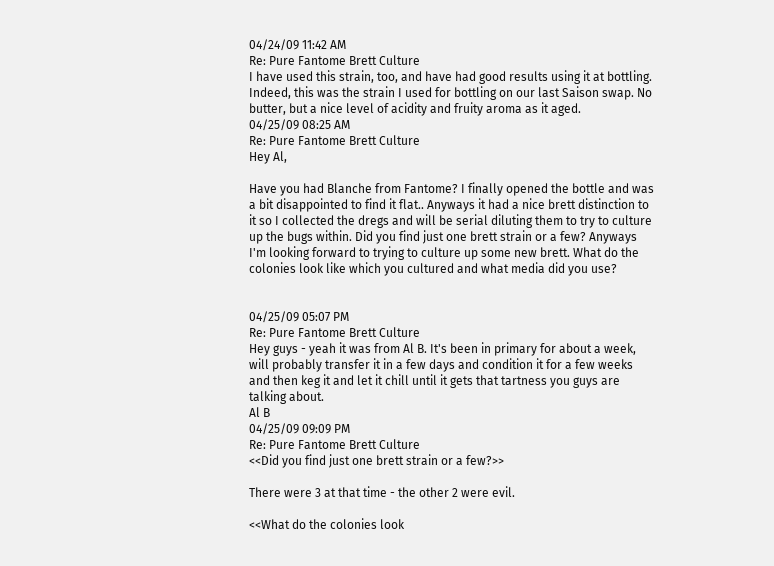04/24/09 11:42 AM
Re: Pure Fantome Brett Culture
I have used this strain, too, and have had good results using it at bottling. Indeed, this was the strain I used for bottling on our last Saison swap. No butter, but a nice level of acidity and fruity aroma as it aged.
04/25/09 08:25 AM
Re: Pure Fantome Brett Culture
Hey Al,

Have you had Blanche from Fantome? I finally opened the bottle and was a bit disappointed to find it flat.. Anyways it had a nice brett distinction to it so I collected the dregs and will be serial diluting them to try to culture up the bugs within. Did you find just one brett strain or a few? Anyways I'm looking forward to trying to culture up some new brett. What do the colonies look like which you cultured and what media did you use?


04/25/09 05:07 PM
Re: Pure Fantome Brett Culture
Hey guys - yeah it was from Al B. It's been in primary for about a week, will probably transfer it in a few days and condition it for a few weeks and then keg it and let it chill until it gets that tartness you guys are talking about.
Al B
04/25/09 09:09 PM
Re: Pure Fantome Brett Culture
<<Did you find just one brett strain or a few?>>

There were 3 at that time - the other 2 were evil.

<<What do the colonies look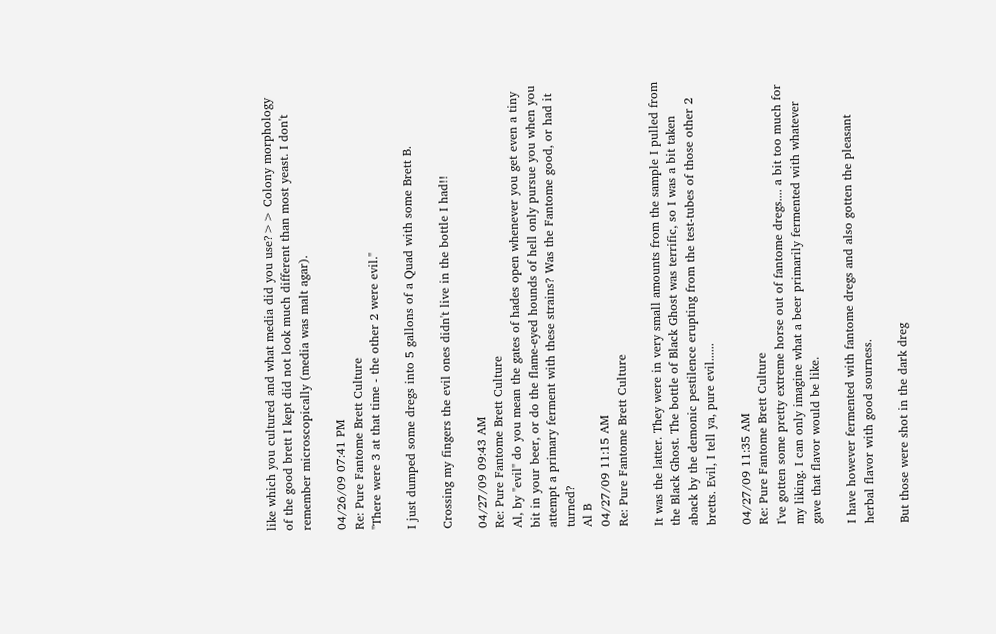like which you cultured and what media did you use?>> Colony morphology of the good brett I kept did not look much different than most yeast. I don't remember microscopically (media was malt agar).

04/26/09 07:41 PM
Re: Pure Fantome Brett Culture
"There were 3 at that time - the other 2 were evil."

I just dumped some dregs into 5 gallons of a Quad with some Brett B.

Crossing my fingers the evil ones didn't live in the bottle I had!!

04/27/09 09:43 AM
Re: Pure Fantome Brett Culture
Al, by "evil" do you mean the gates of hades open whenever you get even a tiny bit in your beer, or do the flame-eyed hounds of hell only pursue you when you attempt a primary ferment with these strains? Was the Fantome good, or had it turned?
Al B
04/27/09 11:15 AM
Re: Pure Fantome Brett Culture

It was the latter. They were in very small amounts from the sample I pulled from the Black Ghost. The bottle of Black Ghost was terrific, so I was a bit taken aback by the demonic pestilence erupting from the test-tubes of those other 2 bretts. Evil, I tell ya, pure evil......

04/27/09 11:35 AM
Re: Pure Fantome Brett Culture
I've gotten some pretty extreme horse out of fantome dregs.... a bit too much for my liking. I can only imagine what a beer primarily fermented with whatever gave that flavor would be like.

I have however fermented with fantome dregs and also gotten the pleasant herbal flavor with good sourness.

But those were shot in the dark dreg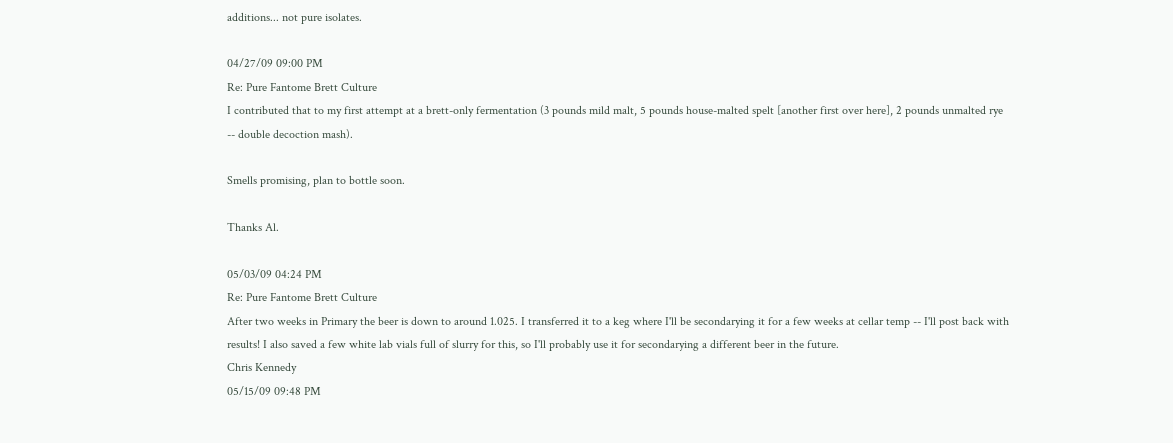additions... not pure isolates.

04/27/09 09:00 PM
Re: Pure Fantome Brett Culture
I contributed that to my first attempt at a brett-only fermentation (3 pounds mild malt, 5 pounds house-malted spelt [another first over here], 2 pounds unmalted rye -- double decoction mash).

Smells promising, plan to bottle soon.

Thanks Al.

05/03/09 04:24 PM
Re: Pure Fantome Brett Culture
After two weeks in Primary the beer is down to around 1.025. I transferred it to a keg where I'll be secondarying it for a few weeks at cellar temp -- I'll post back with results! I also saved a few white lab vials full of slurry for this, so I'll probably use it for secondarying a different beer in the future.
Chris Kennedy
05/15/09 09:48 PM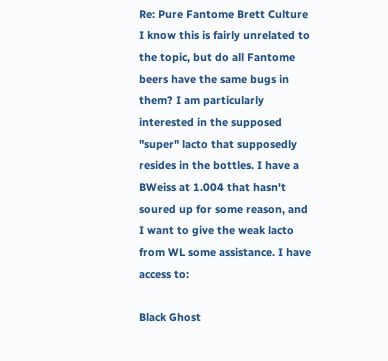Re: Pure Fantome Brett Culture
I know this is fairly unrelated to the topic, but do all Fantome beers have the same bugs in them? I am particularly interested in the supposed "super" lacto that supposedly resides in the bottles. I have a BWeiss at 1.004 that hasn't soured up for some reason, and I want to give the weak lacto from WL some assistance. I have access to:

Black Ghost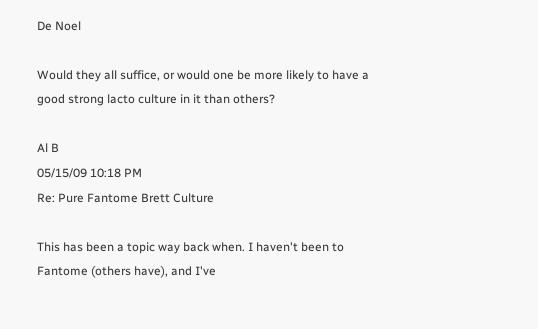De Noel

Would they all suffice, or would one be more likely to have a good strong lacto culture in it than others?

Al B
05/15/09 10:18 PM
Re: Pure Fantome Brett Culture

This has been a topic way back when. I haven't been to Fantome (others have), and I've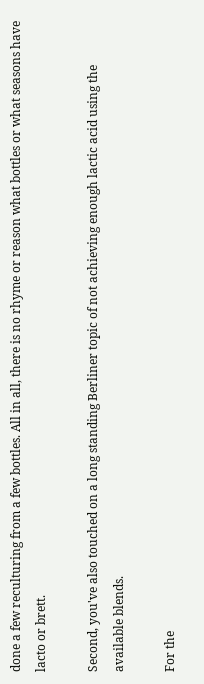done a few reculturing from a few bottles. All in all, there is no rhyme or reason what bottles or what seasons have lacto or brett.

Second, you've also touched on a long standing Berliner topic of not achieving enough lactic acid using the available blends.

For the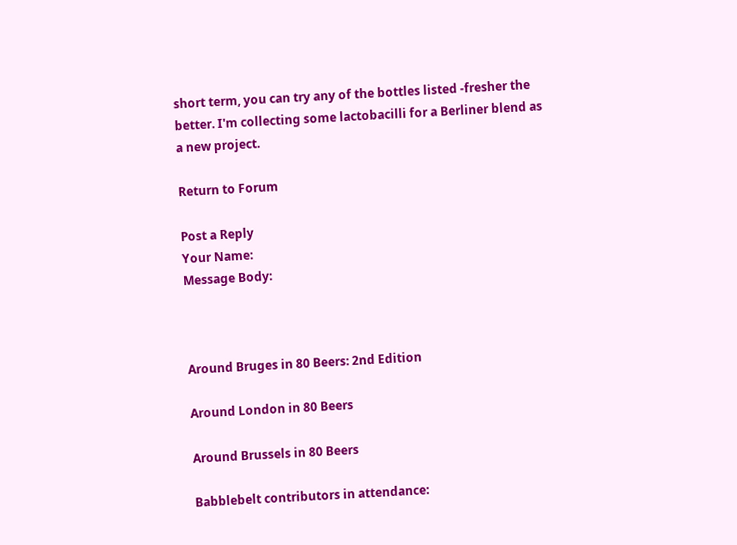short term, you can try any of the bottles listed -fresher the better. I'm collecting some lactobacilli for a Berliner blend as a new project.

Return to Forum

Post a Reply
Your Name:
Message Body:



Around Bruges in 80 Beers: 2nd Edition

Around London in 80 Beers

Around Brussels in 80 Beers

Babblebelt contributors in attendance: